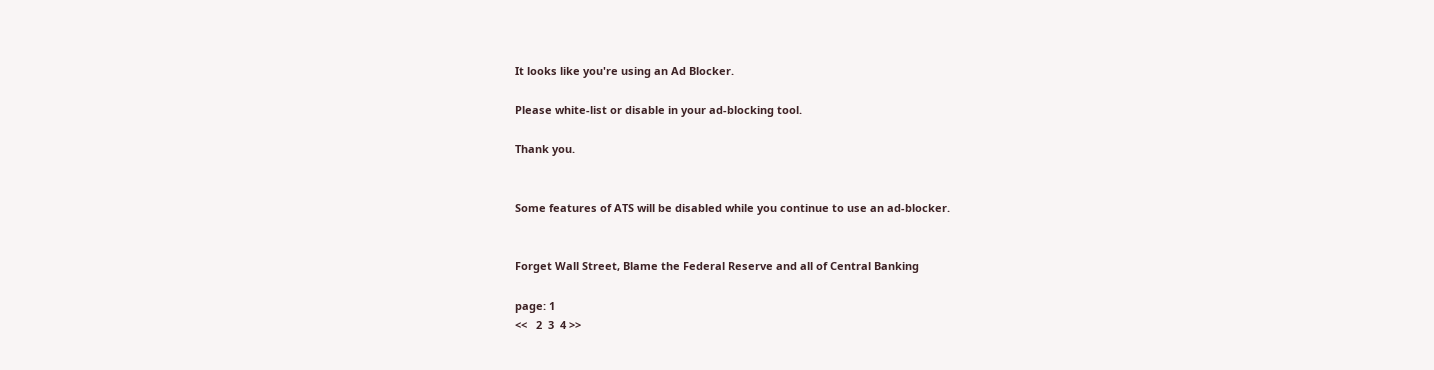It looks like you're using an Ad Blocker.

Please white-list or disable in your ad-blocking tool.

Thank you.


Some features of ATS will be disabled while you continue to use an ad-blocker.


Forget Wall Street, Blame the Federal Reserve and all of Central Banking

page: 1
<<   2  3  4 >>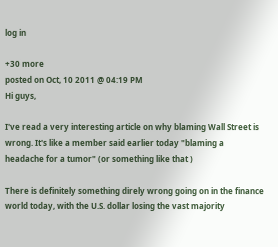log in

+30 more
posted on Oct, 10 2011 @ 04:19 PM
Hi guys,

I've read a very interesting article on why blaming Wall Street is wrong. It's like a member said earlier today "blaming a headache for a tumor" (or something like that )

There is definitely something direly wrong going on in the finance world today, with the U.S. dollar losing the vast majority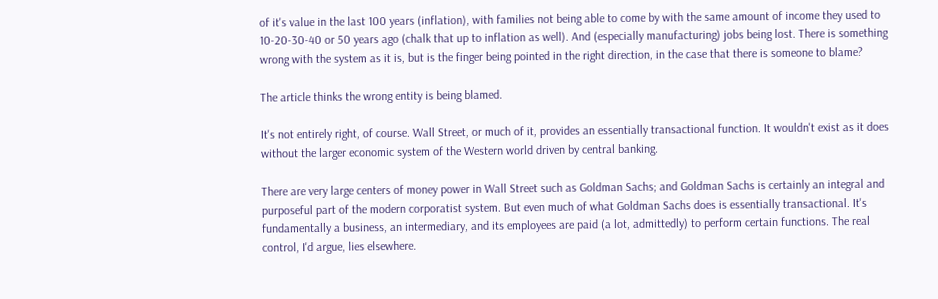of it's value in the last 100 years (inflation), with families not being able to come by with the same amount of income they used to 10-20-30-40 or 50 years ago (chalk that up to inflation as well). And (especially manufacturing) jobs being lost. There is something wrong with the system as it is, but is the finger being pointed in the right direction, in the case that there is someone to blame?

The article thinks the wrong entity is being blamed.

It's not entirely right, of course. Wall Street, or much of it, provides an essentially transactional function. It wouldn't exist as it does without the larger economic system of the Western world driven by central banking.

There are very large centers of money power in Wall Street such as Goldman Sachs; and Goldman Sachs is certainly an integral and purposeful part of the modern corporatist system. But even much of what Goldman Sachs does is essentially transactional. It's fundamentally a business, an intermediary, and its employees are paid (a lot, admittedly) to perform certain functions. The real control, I'd argue, lies elsewhere.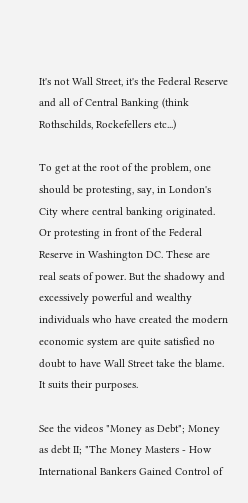It's not Wall Street, it's the Federal Reserve and all of Central Banking (think Rothschilds, Rockefellers etc...)

To get at the root of the problem, one should be protesting, say, in London's City where central banking originated. Or protesting in front of the Federal Reserve in Washington DC. These are real seats of power. But the shadowy and excessively powerful and wealthy individuals who have created the modern economic system are quite satisfied no doubt to have Wall Street take the blame. It suits their purposes.

See the videos "Money as Debt"; Money as debt II; "The Money Masters - How International Bankers Gained Control of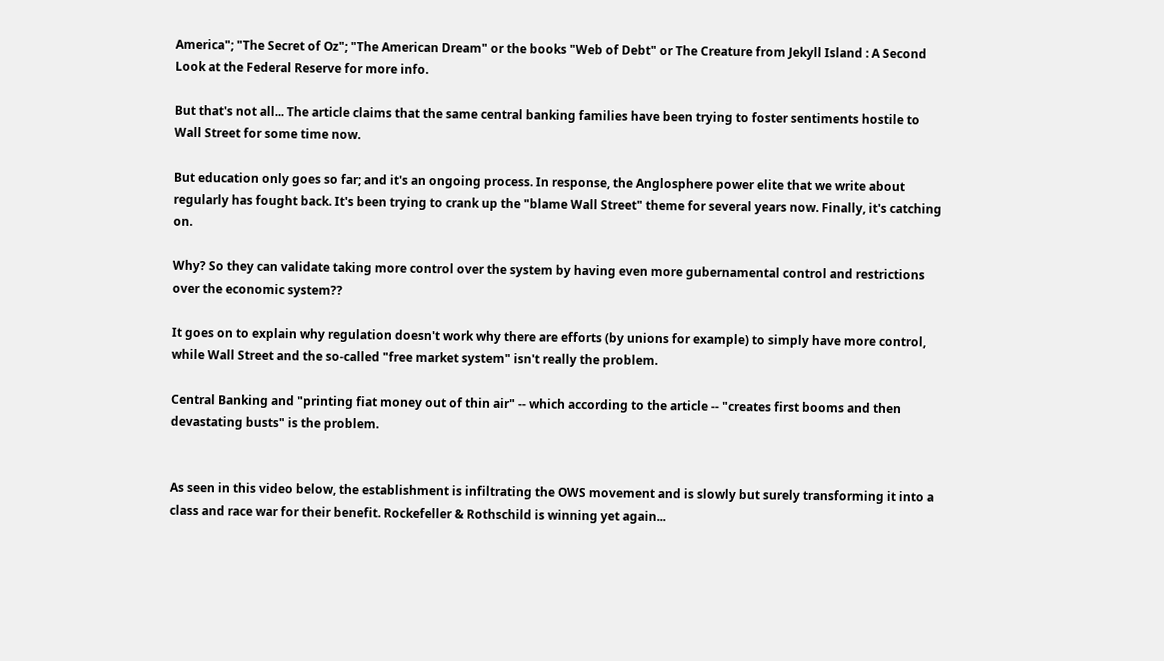America"; "The Secret of Oz"; "The American Dream" or the books "Web of Debt" or The Creature from Jekyll Island : A Second Look at the Federal Reserve for more info.

But that's not all... The article claims that the same central banking families have been trying to foster sentiments hostile to Wall Street for some time now.

But education only goes so far; and it's an ongoing process. In response, the Anglosphere power elite that we write about regularly has fought back. It's been trying to crank up the "blame Wall Street" theme for several years now. Finally, it's catching on.

Why? So they can validate taking more control over the system by having even more gubernamental control and restrictions over the economic system??

It goes on to explain why regulation doesn't work why there are efforts (by unions for example) to simply have more control, while Wall Street and the so-called "free market system" isn't really the problem.

Central Banking and "printing fiat money out of thin air" -- which according to the article -- "creates first booms and then devastating busts" is the problem.


As seen in this video below, the establishment is infiltrating the OWS movement and is slowly but surely transforming it into a class and race war for their benefit. Rockefeller & Rothschild is winning yet again...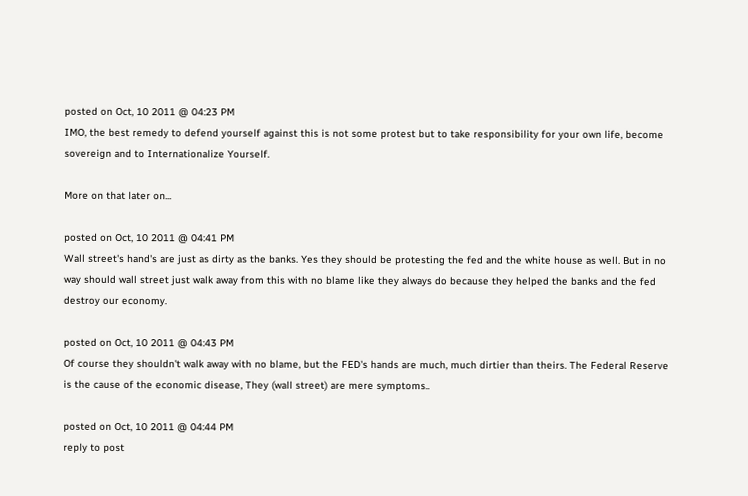posted on Oct, 10 2011 @ 04:23 PM
IMO, the best remedy to defend yourself against this is not some protest but to take responsibility for your own life, become sovereign and to Internationalize Yourself.

More on that later on...

posted on Oct, 10 2011 @ 04:41 PM
Wall street's hand's are just as dirty as the banks. Yes they should be protesting the fed and the white house as well. But in no way should wall street just walk away from this with no blame like they always do because they helped the banks and the fed destroy our economy.

posted on Oct, 10 2011 @ 04:43 PM
Of course they shouldn't walk away with no blame, but the FED's hands are much, much dirtier than theirs. The Federal Reserve is the cause of the economic disease, They (wall street) are mere symptoms..

posted on Oct, 10 2011 @ 04:44 PM
reply to post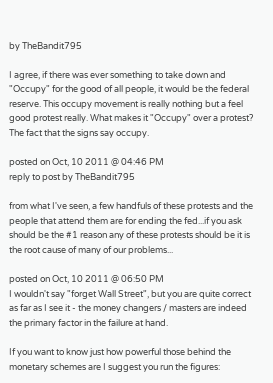by TheBandit795

I agree, if there was ever something to take down and "Occupy" for the good of all people, it would be the federal reserve. This occupy movement is really nothing but a feel good protest really. What makes it "Occupy" over a protest? The fact that the signs say occupy.

posted on Oct, 10 2011 @ 04:46 PM
reply to post by TheBandit795

from what I've seen, a few handfuls of these protests and the people that attend them are for ending the fed...if you ask should be the #1 reason any of these protests should be it is the root cause of many of our problems...

posted on Oct, 10 2011 @ 06:50 PM
I wouldn't say "forget Wall Street", but you are quite correct as far as I see it - the money changers / masters are indeed the primary factor in the failure at hand.

If you want to know just how powerful those behind the monetary schemes are I suggest you run the figures: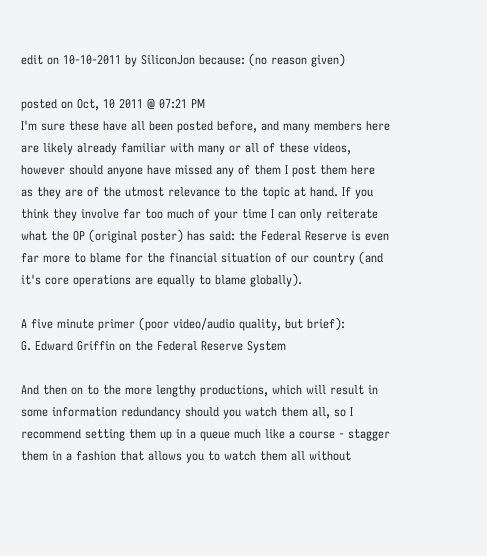edit on 10-10-2011 by SiliconJon because: (no reason given)

posted on Oct, 10 2011 @ 07:21 PM
I'm sure these have all been posted before, and many members here are likely already familiar with many or all of these videos, however should anyone have missed any of them I post them here as they are of the utmost relevance to the topic at hand. If you think they involve far too much of your time I can only reiterate what the OP (original poster) has said: the Federal Reserve is even far more to blame for the financial situation of our country (and it's core operations are equally to blame globally).

A five minute primer (poor video/audio quality, but brief):
G. Edward Griffin on the Federal Reserve System

And then on to the more lengthy productions, which will result in some information redundancy should you watch them all, so I recommend setting them up in a queue much like a course - stagger them in a fashion that allows you to watch them all without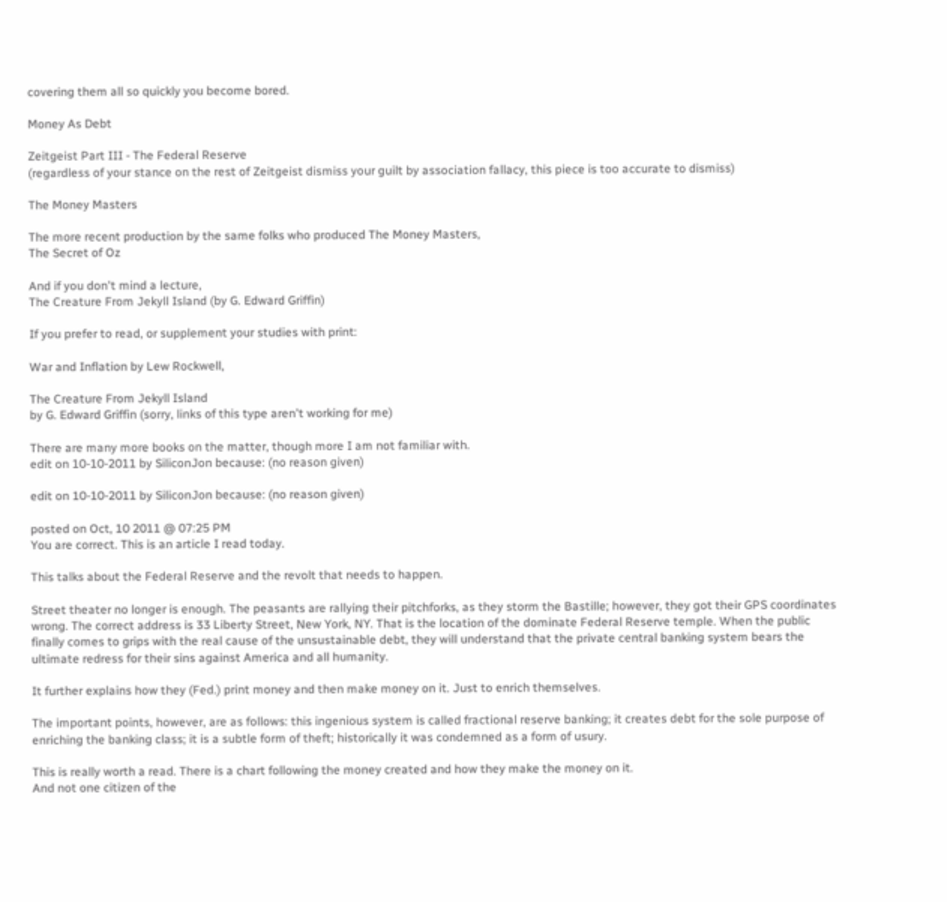covering them all so quickly you become bored.

Money As Debt

Zeitgeist Part III - The Federal Reserve
(regardless of your stance on the rest of Zeitgeist dismiss your guilt by association fallacy, this piece is too accurate to dismiss)

The Money Masters

The more recent production by the same folks who produced The Money Masters,
The Secret of Oz

And if you don't mind a lecture,
The Creature From Jekyll Island (by G. Edward Griffin)

If you prefer to read, or supplement your studies with print:

War and Inflation by Lew Rockwell,

The Creature From Jekyll Island
by G. Edward Griffin (sorry, links of this type aren't working for me)

There are many more books on the matter, though more I am not familiar with.
edit on 10-10-2011 by SiliconJon because: (no reason given)

edit on 10-10-2011 by SiliconJon because: (no reason given)

posted on Oct, 10 2011 @ 07:25 PM
You are correct. This is an article I read today.

This talks about the Federal Reserve and the revolt that needs to happen.

Street theater no longer is enough. The peasants are rallying their pitchforks, as they storm the Bastille; however, they got their GPS coordinates wrong. The correct address is 33 Liberty Street, New York, NY. That is the location of the dominate Federal Reserve temple. When the public finally comes to grips with the real cause of the unsustainable debt, they will understand that the private central banking system bears the ultimate redress for their sins against America and all humanity.

It further explains how they (Fed.) print money and then make money on it. Just to enrich themselves.

The important points, however, are as follows: this ingenious system is called fractional reserve banking; it creates debt for the sole purpose of enriching the banking class; it is a subtle form of theft; historically it was condemned as a form of usury.

This is really worth a read. There is a chart following the money created and how they make the money on it.
And not one citizen of the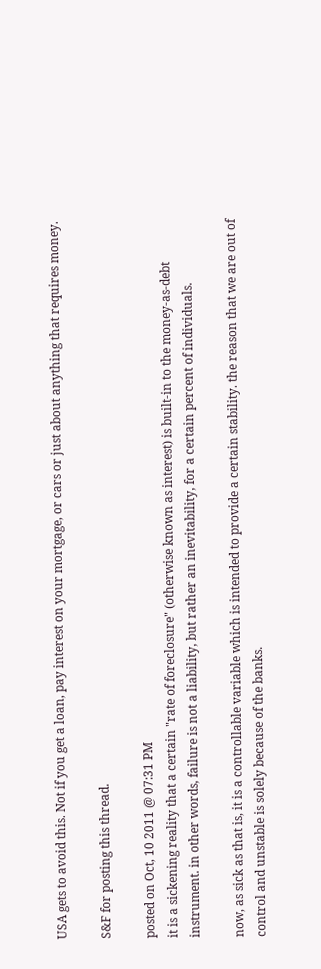USA gets to avoid this. Not if you get a loan, pay interest on your mortgage, or cars or just about anything that requires money.

S&F for posting this thread.

posted on Oct, 10 2011 @ 07:31 PM
it is a sickening reality that a certain "rate of foreclosure" (otherwise known as interest) is built-in to the money-as-debt instrument. in other words, failure is not a liability, but rather an inevitability, for a certain percent of individuals.

now, as sick as that is, it is a controllable variable which is intended to provide a certain stability. the reason that we are out of control and unstable is solely because of the banks.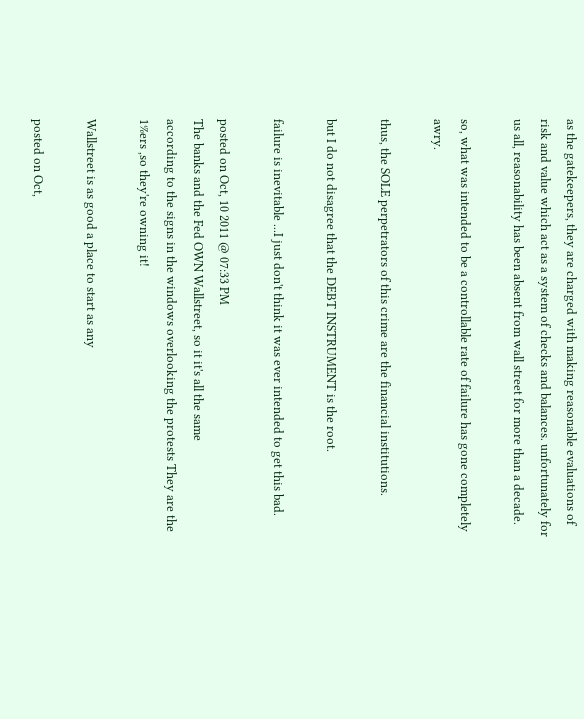as the gatekeepers, they are charged with making reasonable evaluations of risk and value which act as a system of checks and balances. unfortunately for us all, reasonability has been absent from wall street for more than a decade.

so, what was intended to be a controllable rate of failure has gone completely awry.

thus, the SOLE perpetrators of this crime are the financial institutions.

but I do not disagree that the DEBT INSTRUMENT is the root.

failure is inevitable ...I just don't think it was ever intended to get this bad.

posted on Oct, 10 2011 @ 07:33 PM
The banks and the Fed OWN Wallstreet, so it it's all the same
according to the signs in the windows overlooking the protests They are the 1%ers ,so they're owning it!

Wallstreet is as good a place to start as any

posted on Oct,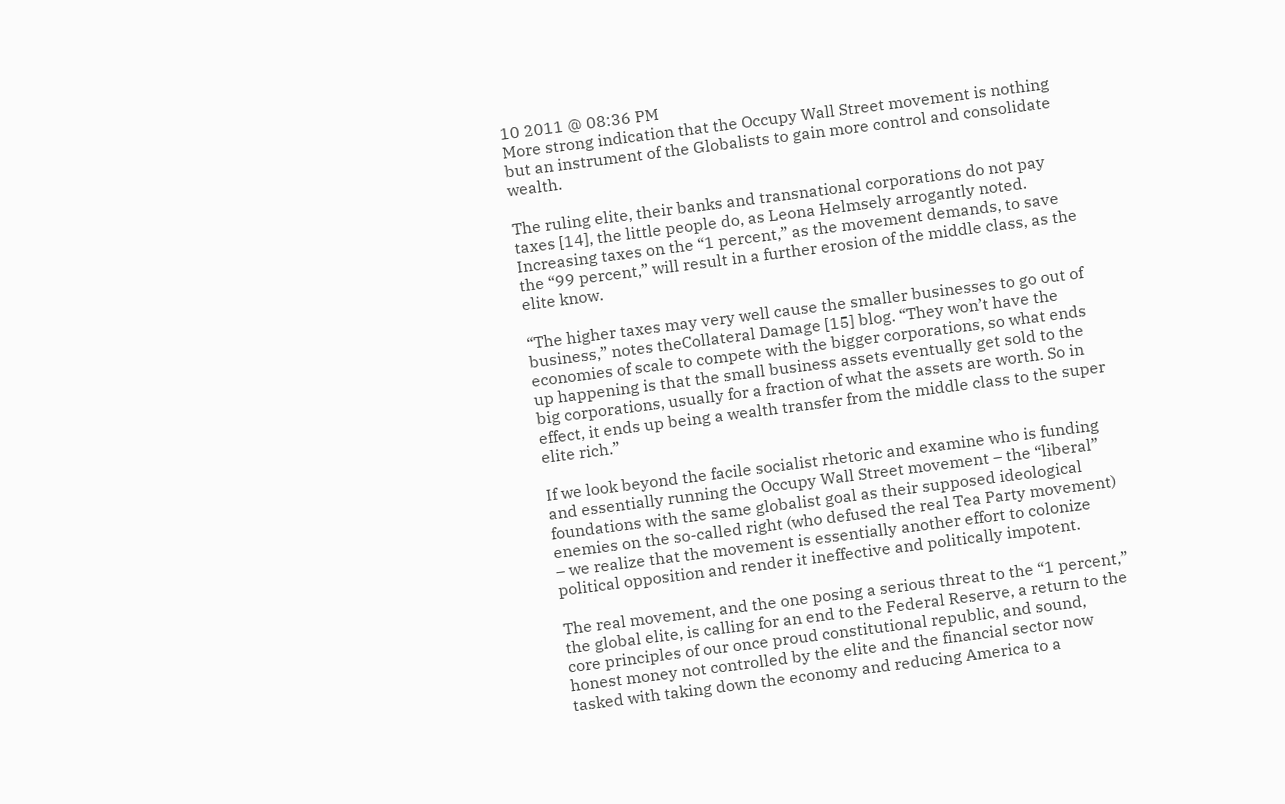10 2011 @ 08:36 PM
More strong indication that the Occupy Wall Street movement is nothing but an instrument of the Globalists to gain more control and consolidate wealth.

The ruling elite, their banks and transnational corporations do not pay taxes [14], the little people do, as Leona Helmsely arrogantly noted. Increasing taxes on the “1 percent,” as the movement demands, to save the “99 percent,” will result in a further erosion of the middle class, as the elite know.

“The higher taxes may very well cause the smaller businesses to go out of business,” notes theCollateral Damage [15] blog. “They won’t have the economies of scale to compete with the bigger corporations, so what ends up happening is that the small business assets eventually get sold to the big corporations, usually for a fraction of what the assets are worth. So in effect, it ends up being a wealth transfer from the middle class to the super elite rich.”

If we look beyond the facile socialist rhetoric and examine who is funding and essentially running the Occupy Wall Street movement – the “liberal” foundations with the same globalist goal as their supposed ideological enemies on the so-called right (who defused the real Tea Party movement) – we realize that the movement is essentially another effort to colonize political opposition and render it ineffective and politically impotent.

The real movement, and the one posing a serious threat to the “1 percent,” the global elite, is calling for an end to the Federal Reserve, a return to the core principles of our once proud constitutional republic, and sound, honest money not controlled by the elite and the financial sector now tasked with taking down the economy and reducing America to a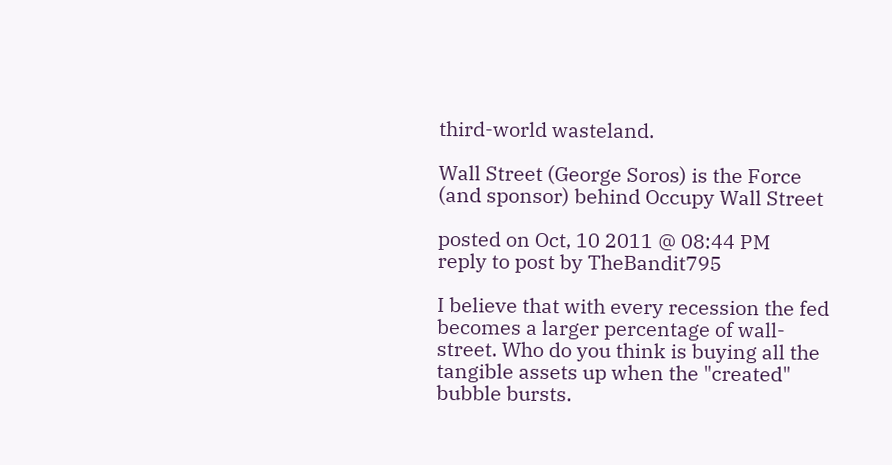third-world wasteland.

Wall Street (George Soros) is the Force (and sponsor) behind Occupy Wall Street

posted on Oct, 10 2011 @ 08:44 PM
reply to post by TheBandit795

I believe that with every recession the fed becomes a larger percentage of wall-street. Who do you think is buying all the tangible assets up when the "created" bubble bursts.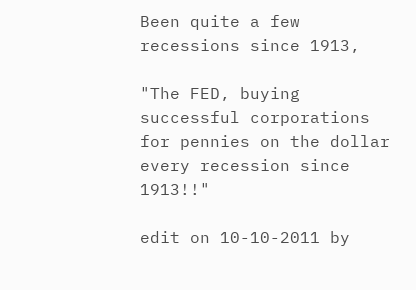Been quite a few recessions since 1913,

"The FED, buying successful corporations for pennies on the dollar every recession since 1913!!"

edit on 10-10-2011 by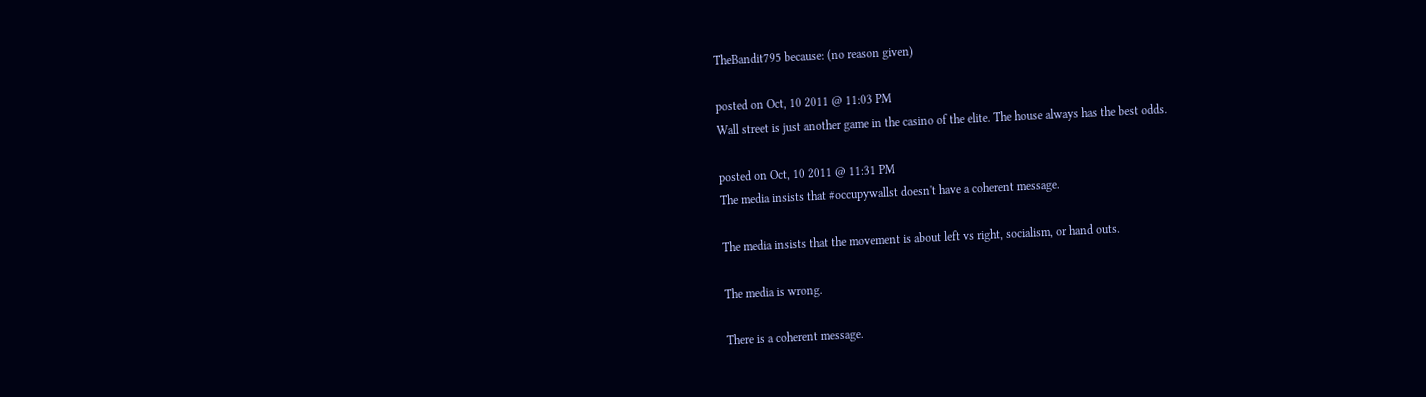TheBandit795 because: (no reason given)

posted on Oct, 10 2011 @ 11:03 PM
Wall street is just another game in the casino of the elite. The house always has the best odds.

posted on Oct, 10 2011 @ 11:31 PM
The media insists that #occupywallst doesn't have a coherent message.

The media insists that the movement is about left vs right, socialism, or hand outs.

The media is wrong.

There is a coherent message.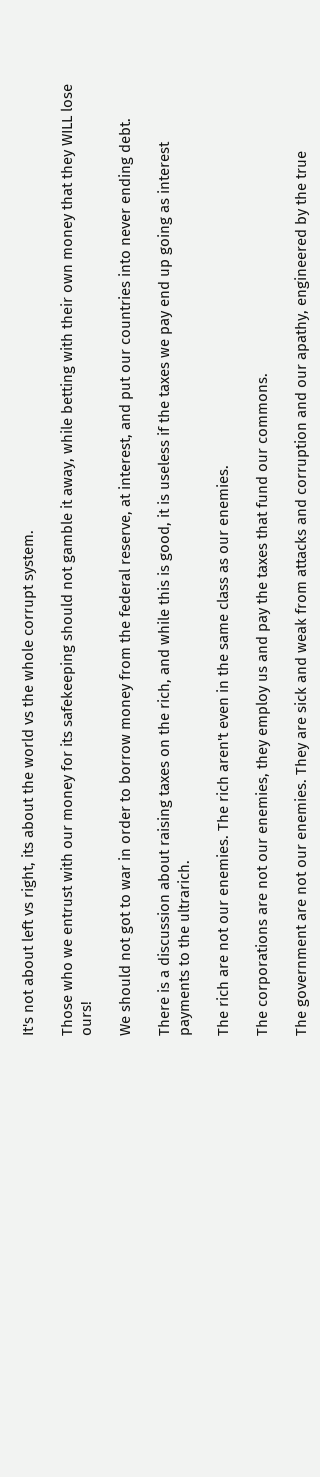It's not about left vs right, its about the world vs the whole corrupt system.

Those who we entrust with our money for its safekeeping should not gamble it away, while betting with their own money that they WILL lose ours!

We should not got to war in order to borrow money from the federal reserve, at interest, and put our countries into never ending debt.

There is a discussion about raising taxes on the rich, and while this is good, it is useless if the taxes we pay end up going as interest payments to the ultrarich.

The rich are not our enemies. The rich aren't even in the same class as our enemies.

The corporations are not our enemies, they employ us and pay the taxes that fund our commons.

The government are not our enemies. They are sick and weak from attacks and corruption and our apathy, engineered by the true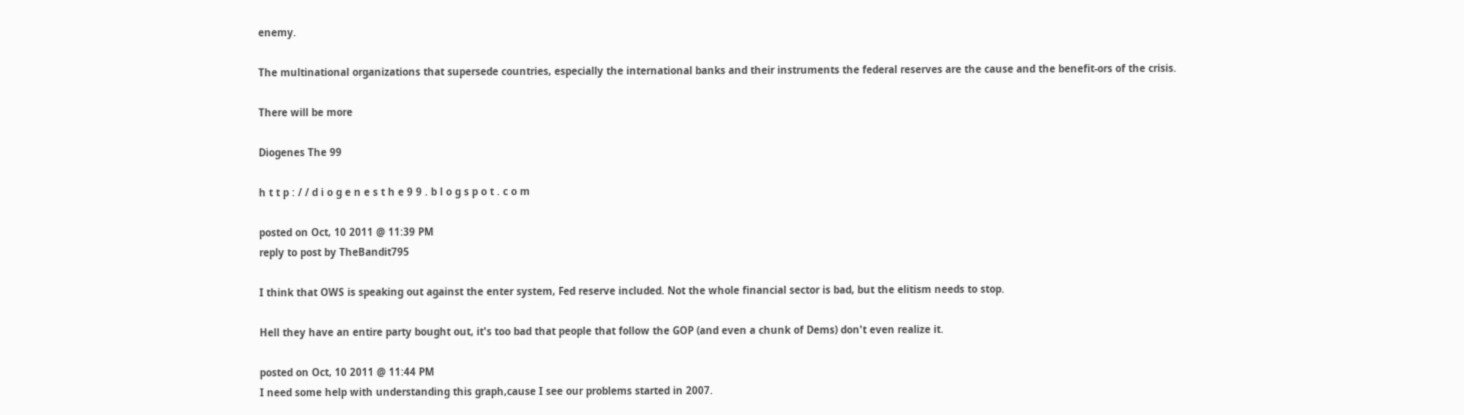enemy.

The multinational organizations that supersede countries, especially the international banks and their instruments the federal reserves are the cause and the benefit-ors of the crisis.

There will be more

Diogenes The 99

h t t p : / / d i o g e n e s t h e 9 9 . b l o g s p o t . c o m

posted on Oct, 10 2011 @ 11:39 PM
reply to post by TheBandit795

I think that OWS is speaking out against the enter system, Fed reserve included. Not the whole financial sector is bad, but the elitism needs to stop.

Hell they have an entire party bought out, it's too bad that people that follow the GOP (and even a chunk of Dems) don't even realize it.

posted on Oct, 10 2011 @ 11:44 PM
I need some help with understanding this graph,cause I see our problems started in 2007.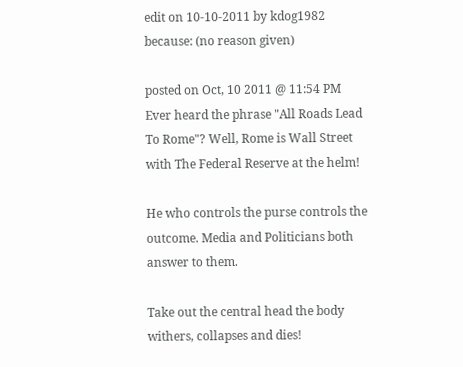edit on 10-10-2011 by kdog1982 because: (no reason given)

posted on Oct, 10 2011 @ 11:54 PM
Ever heard the phrase "All Roads Lead To Rome"? Well, Rome is Wall Street with The Federal Reserve at the helm!

He who controls the purse controls the outcome. Media and Politicians both answer to them.

Take out the central head the body withers, collapses and dies!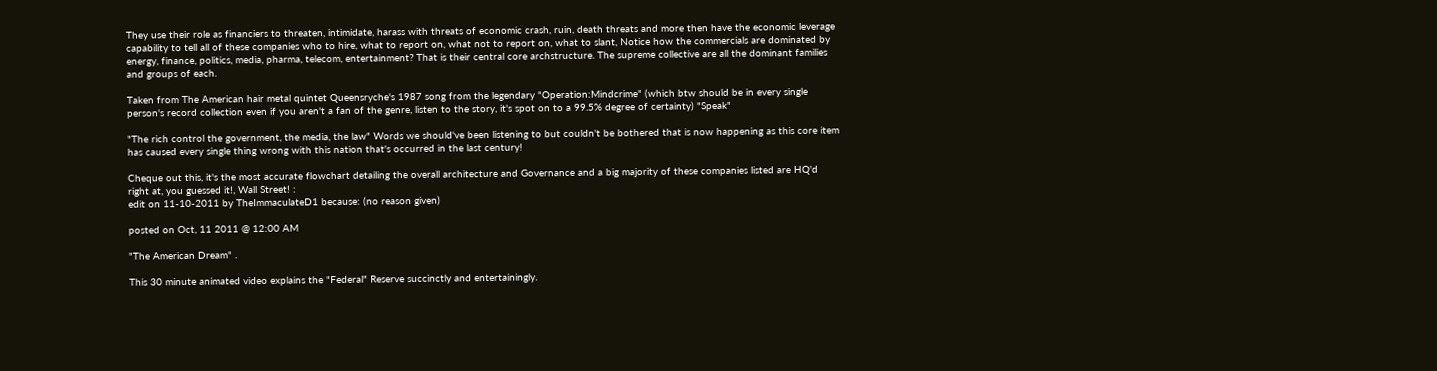They use their role as financiers to threaten, intimidate, harass with threats of economic crash, ruin, death threats and more then have the economic leverage capability to tell all of these companies who to hire, what to report on, what not to report on, what to slant, Notice how the commercials are dominated by energy, finance, politics, media, pharma, telecom, entertainment? That is their central core archstructure. The supreme collective are all the dominant families and groups of each.

Taken from The American hair metal quintet Queensryche's 1987 song from the legendary "Operation:Mindcrime" (which btw should be in every single person's record collection even if you aren't a fan of the genre, listen to the story, it's spot on to a 99.5% degree of certainty) "Speak"

"The rich control the government, the media, the law" Words we should've been listening to but couldn't be bothered that is now happening as this core item has caused every single thing wrong with this nation that's occurred in the last century!

Cheque out this, it's the most accurate flowchart detailing the overall architecture and Governance and a big majority of these companies listed are HQ'd right at, you guessed it!, Wall Street! :
edit on 11-10-2011 by TheImmaculateD1 because: (no reason given)

posted on Oct, 11 2011 @ 12:00 AM

"The American Dream" .

This 30 minute animated video explains the "Federal" Reserve succinctly and entertainingly.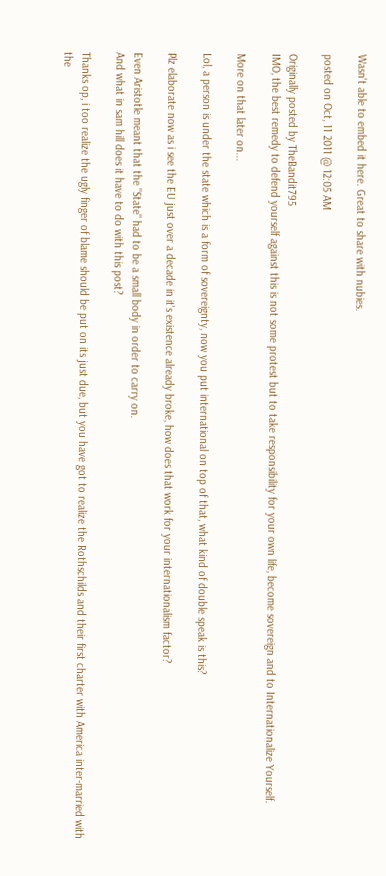Wasn't able to embed it here. Great to share with nubies.

posted on Oct, 11 2011 @ 12:05 AM

Originally posted by TheBandit795
IMO, the best remedy to defend yourself against this is not some protest but to take responsibility for your own life, become sovereign and to Internationalize Yourself.

More on that later on...

Lol, a person is under the state which is a form of sovereignty, now you put international on top of that, what kind of double speak is this?

Plz elaborate now as i see the EU just over a decade in it's existence already broke, how does that work for your internationalism factor?

Even Aristotle meant that the "State" had to be a small body in order to carry on.
And what in sam hill does it have to do with this post?

Thanks op, i too realize the ugly finger of blame should be put on its just due, but you have got to realize the Rothschilds and their first charter with America inter-married with the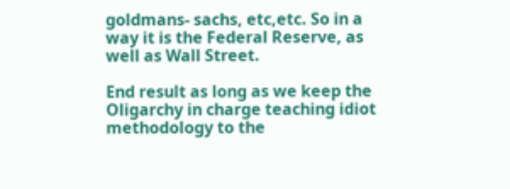goldmans- sachs, etc,etc. So in a way it is the Federal Reserve, as well as Wall Street.

End result as long as we keep the Oligarchy in charge teaching idiot methodology to the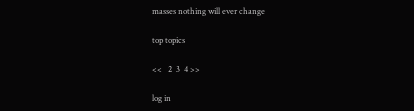masses nothing will ever change

top topics

<<   2  3  4 >>

log in